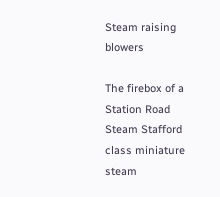Steam raising blowers

The firebox of a Station Road Steam Stafford class miniature steam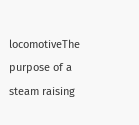locomotiveThe purpose of a steam raising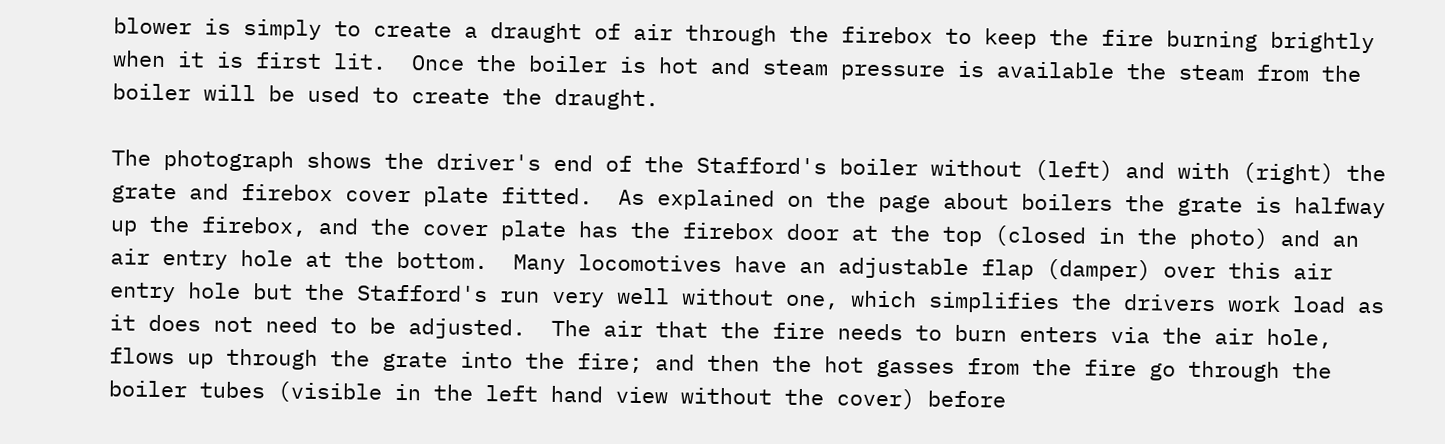blower is simply to create a draught of air through the firebox to keep the fire burning brightly when it is first lit.  Once the boiler is hot and steam pressure is available the steam from the boiler will be used to create the draught.

The photograph shows the driver's end of the Stafford's boiler without (left) and with (right) the grate and firebox cover plate fitted.  As explained on the page about boilers the grate is halfway up the firebox, and the cover plate has the firebox door at the top (closed in the photo) and an air entry hole at the bottom.  Many locomotives have an adjustable flap (damper) over this air entry hole but the Stafford's run very well without one, which simplifies the drivers work load as it does not need to be adjusted.  The air that the fire needs to burn enters via the air hole, flows up through the grate into the fire; and then the hot gasses from the fire go through the boiler tubes (visible in the left hand view without the cover) before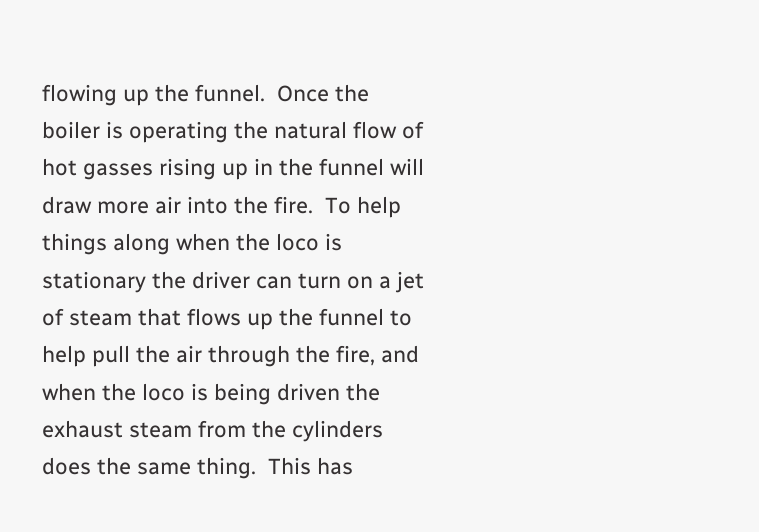flowing up the funnel.  Once the boiler is operating the natural flow of hot gasses rising up in the funnel will draw more air into the fire.  To help things along when the loco is stationary the driver can turn on a jet of steam that flows up the funnel to help pull the air through the fire, and when the loco is being driven the exhaust steam from the cylinders does the same thing.  This has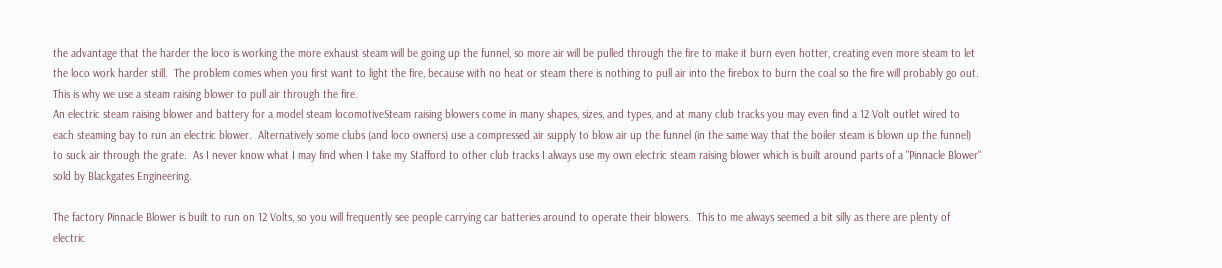the advantage that the harder the loco is working the more exhaust steam will be going up the funnel, so more air will be pulled through the fire to make it burn even hotter, creating even more steam to let the loco work harder still.  The problem comes when you first want to light the fire, because with no heat or steam there is nothing to pull air into the firebox to burn the coal so the fire will probably go out.  This is why we use a steam raising blower to pull air through the fire.
An electric steam raising blower and battery for a model steam locomotiveSteam raising blowers come in many shapes, sizes, and types, and at many club tracks you may even find a 12 Volt outlet wired to each steaming bay to run an electric blower.  Alternatively some clubs (and loco owners) use a compressed air supply to blow air up the funnel (in the same way that the boiler steam is blown up the funnel) to suck air through the grate.  As I never know what I may find when I take my Stafford to other club tracks I always use my own electric steam raising blower which is built around parts of a "Pinnacle Blower" sold by Blackgates Engineering.

The factory Pinnacle Blower is built to run on 12 Volts, so you will frequently see people carrying car batteries around to operate their blowers.  This to me always seemed a bit silly as there are plenty of electric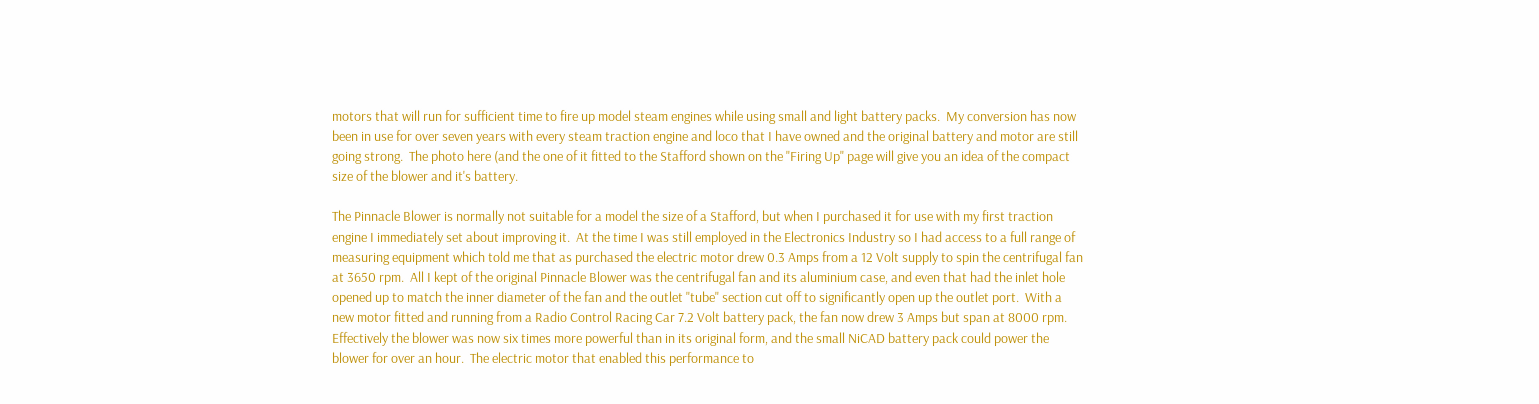motors that will run for sufficient time to fire up model steam engines while using small and light battery packs.  My conversion has now been in use for over seven years with every steam traction engine and loco that I have owned and the original battery and motor are still going strong.  The photo here (and the one of it fitted to the Stafford shown on the "Firing Up" page will give you an idea of the compact size of the blower and it's battery.

The Pinnacle Blower is normally not suitable for a model the size of a Stafford, but when I purchased it for use with my first traction engine I immediately set about improving it.  At the time I was still employed in the Electronics Industry so I had access to a full range of measuring equipment which told me that as purchased the electric motor drew 0.3 Amps from a 12 Volt supply to spin the centrifugal fan at 3650 rpm.  All I kept of the original Pinnacle Blower was the centrifugal fan and its aluminium case, and even that had the inlet hole opened up to match the inner diameter of the fan and the outlet "tube" section cut off to significantly open up the outlet port.  With a new motor fitted and running from a Radio Control Racing Car 7.2 Volt battery pack, the fan now drew 3 Amps but span at 8000 rpm.  Effectively the blower was now six times more powerful than in its original form, and the small NiCAD battery pack could power the blower for over an hour.  The electric motor that enabled this performance to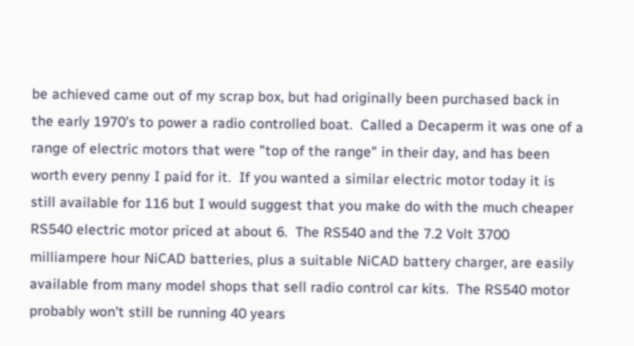be achieved came out of my scrap box, but had originally been purchased back in the early 1970's to power a radio controlled boat.  Called a Decaperm it was one of a range of electric motors that were "top of the range" in their day, and has been worth every penny I paid for it.  If you wanted a similar electric motor today it is still available for 116 but I would suggest that you make do with the much cheaper RS540 electric motor priced at about 6.  The RS540 and the 7.2 Volt 3700 milliampere hour NiCAD batteries, plus a suitable NiCAD battery charger, are easily available from many model shops that sell radio control car kits.  The RS540 motor probably won't still be running 40 years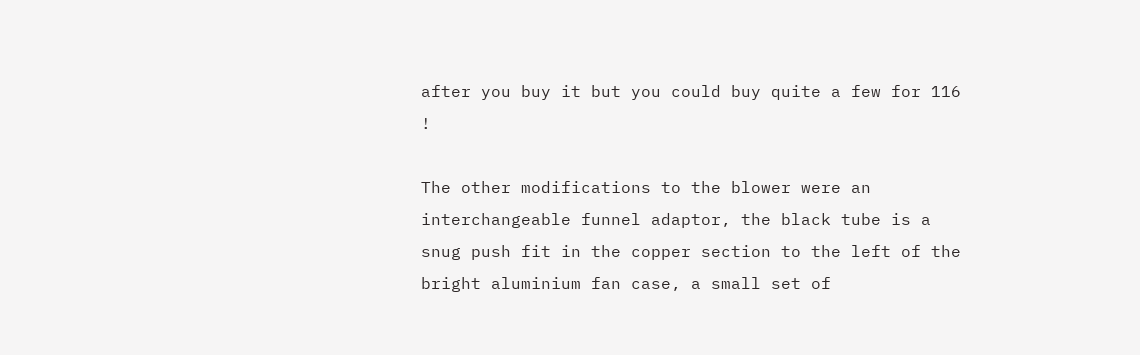after you buy it but you could buy quite a few for 116 !

The other modifications to the blower were an interchangeable funnel adaptor, the black tube is a snug push fit in the copper section to the left of the bright aluminium fan case, a small set of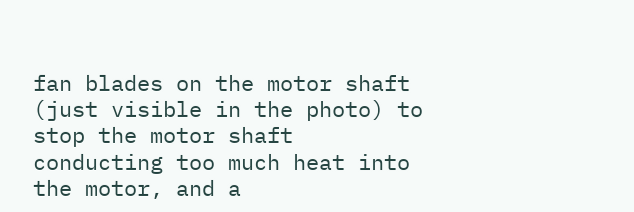fan blades on the motor shaft (just visible in the photo) to stop the motor shaft conducting too much heat into the motor, and a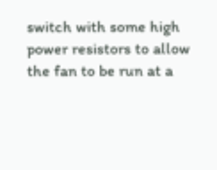switch with some high power resistors to allow the fan to be run at a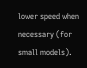lower speed when necessary (for small models).